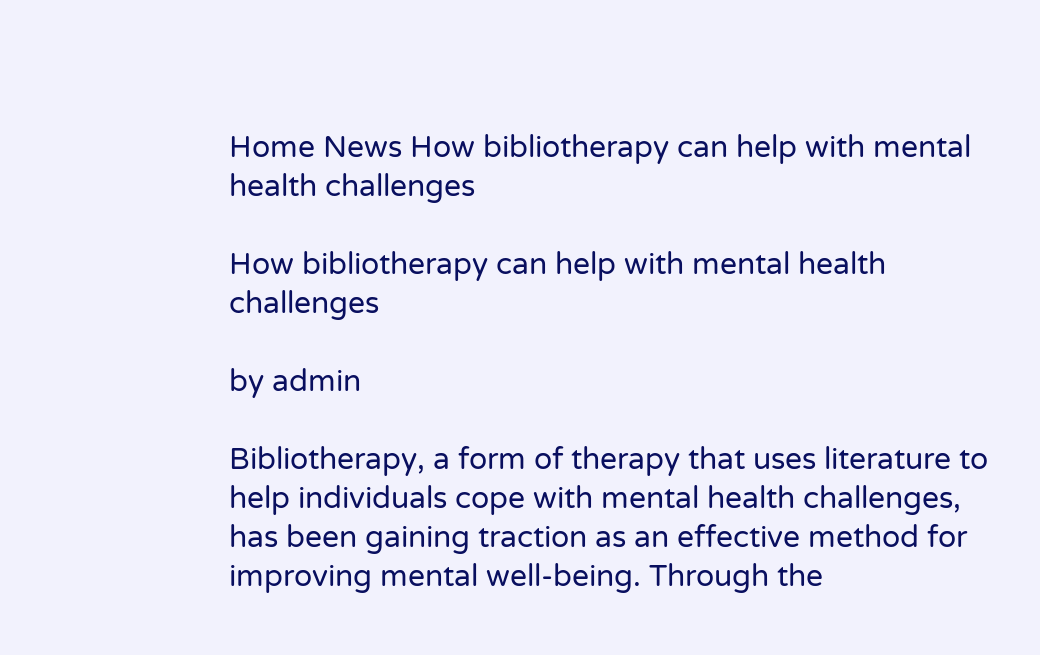Home News How bibliotherapy can help with mental health challenges

How bibliotherapy can help with mental health challenges

by admin

Bibliotherapy, a form of therapy that uses literature to help individuals cope with mental health challenges, has been gaining traction as an effective method for improving mental well-being. Through the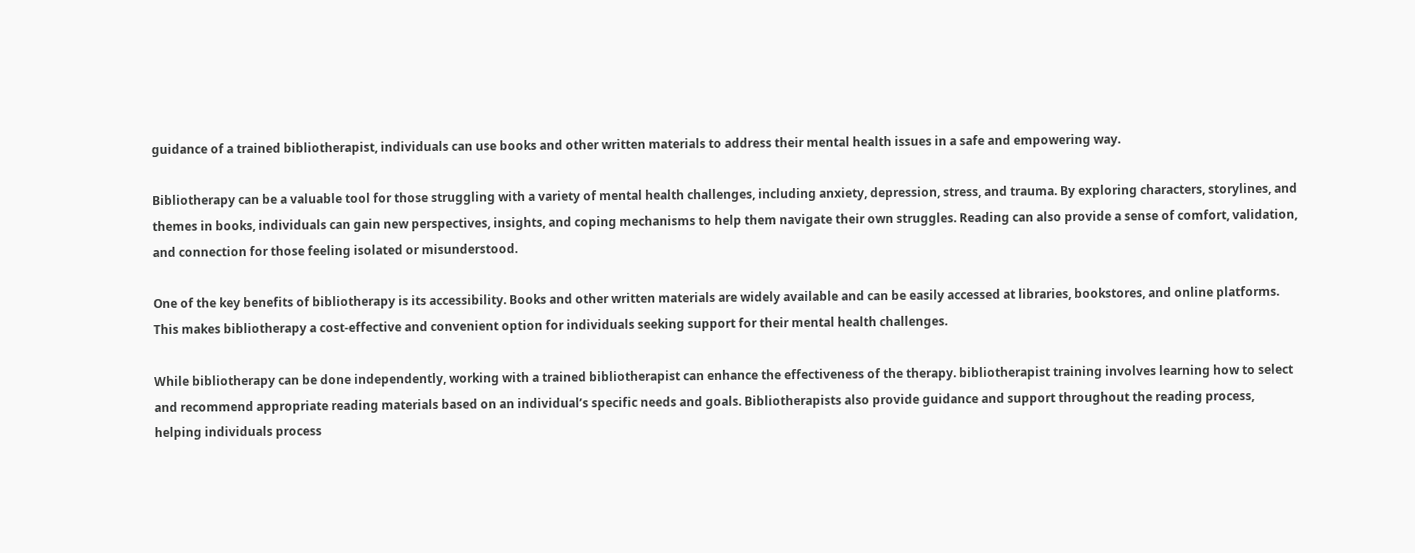guidance of a trained bibliotherapist, individuals can use books and other written materials to address their mental health issues in a safe and empowering way.

Bibliotherapy can be a valuable tool for those struggling with a variety of mental health challenges, including anxiety, depression, stress, and trauma. By exploring characters, storylines, and themes in books, individuals can gain new perspectives, insights, and coping mechanisms to help them navigate their own struggles. Reading can also provide a sense of comfort, validation, and connection for those feeling isolated or misunderstood.

One of the key benefits of bibliotherapy is its accessibility. Books and other written materials are widely available and can be easily accessed at libraries, bookstores, and online platforms. This makes bibliotherapy a cost-effective and convenient option for individuals seeking support for their mental health challenges.

While bibliotherapy can be done independently, working with a trained bibliotherapist can enhance the effectiveness of the therapy. bibliotherapist training involves learning how to select and recommend appropriate reading materials based on an individual’s specific needs and goals. Bibliotherapists also provide guidance and support throughout the reading process, helping individuals process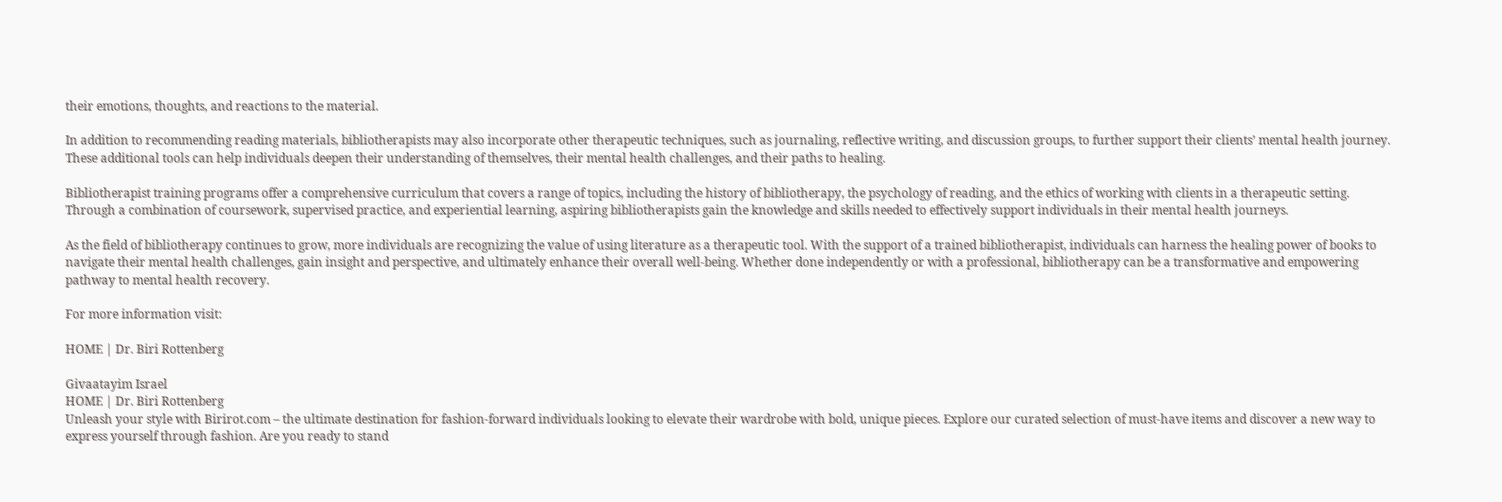their emotions, thoughts, and reactions to the material.

In addition to recommending reading materials, bibliotherapists may also incorporate other therapeutic techniques, such as journaling, reflective writing, and discussion groups, to further support their clients’ mental health journey. These additional tools can help individuals deepen their understanding of themselves, their mental health challenges, and their paths to healing.

Bibliotherapist training programs offer a comprehensive curriculum that covers a range of topics, including the history of bibliotherapy, the psychology of reading, and the ethics of working with clients in a therapeutic setting. Through a combination of coursework, supervised practice, and experiential learning, aspiring bibliotherapists gain the knowledge and skills needed to effectively support individuals in their mental health journeys.

As the field of bibliotherapy continues to grow, more individuals are recognizing the value of using literature as a therapeutic tool. With the support of a trained bibliotherapist, individuals can harness the healing power of books to navigate their mental health challenges, gain insight and perspective, and ultimately enhance their overall well-being. Whether done independently or with a professional, bibliotherapy can be a transformative and empowering pathway to mental health recovery.

For more information visit:

HOME | Dr. Biri Rottenberg

Givaatayim Israel
HOME | Dr. Biri Rottenberg
Unleash your style with Birirot.com – the ultimate destination for fashion-forward individuals looking to elevate their wardrobe with bold, unique pieces. Explore our curated selection of must-have items and discover a new way to express yourself through fashion. Are you ready to stand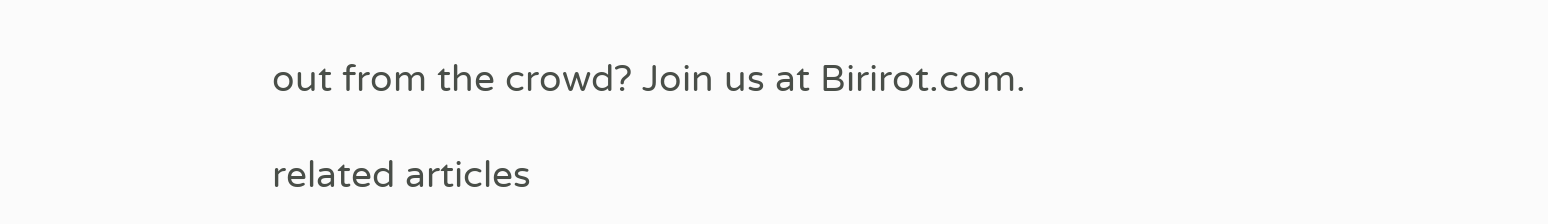out from the crowd? Join us at Birirot.com.

related articles